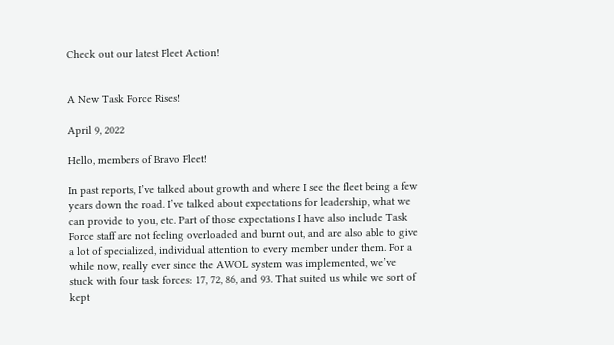Check out our latest Fleet Action!


A New Task Force Rises!

April 9, 2022

Hello, members of Bravo Fleet!

In past reports, I’ve talked about growth and where I see the fleet being a few years down the road. I’ve talked about expectations for leadership, what we can provide to you, etc. Part of those expectations I have also include Task Force staff are not feeling overloaded and burnt out, and are also able to give a lot of specialized, individual attention to every member under them. For a while now, really ever since the AWOL system was implemented, we’ve stuck with four task forces: 17, 72, 86, and 93. That suited us while we sort of kept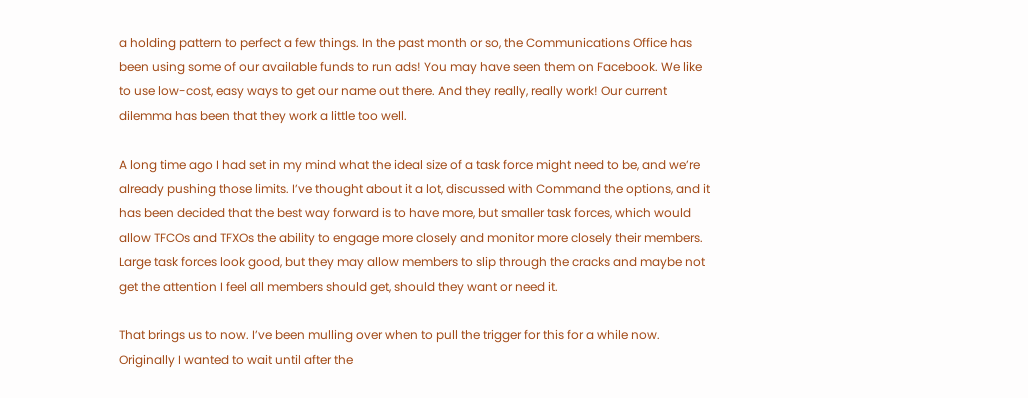a holding pattern to perfect a few things. In the past month or so, the Communications Office has been using some of our available funds to run ads! You may have seen them on Facebook. We like to use low-cost, easy ways to get our name out there. And they really, really work! Our current dilemma has been that they work a little too well.

A long time ago I had set in my mind what the ideal size of a task force might need to be, and we’re already pushing those limits. I’ve thought about it a lot, discussed with Command the options, and it has been decided that the best way forward is to have more, but smaller task forces, which would allow TFCOs and TFXOs the ability to engage more closely and monitor more closely their members. Large task forces look good, but they may allow members to slip through the cracks and maybe not get the attention I feel all members should get, should they want or need it.

That brings us to now. I’ve been mulling over when to pull the trigger for this for a while now. Originally I wanted to wait until after the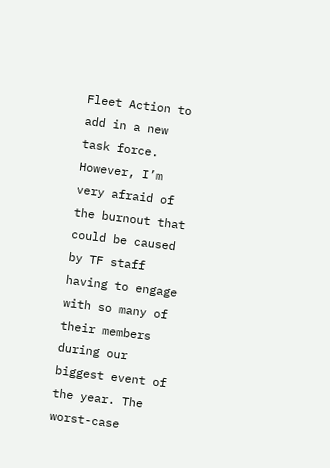Fleet Action to add in a new task force. However, I’m very afraid of the burnout that could be caused by TF staff having to engage with so many of their members during our biggest event of the year. The worst-case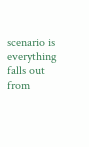scenario is everything falls out from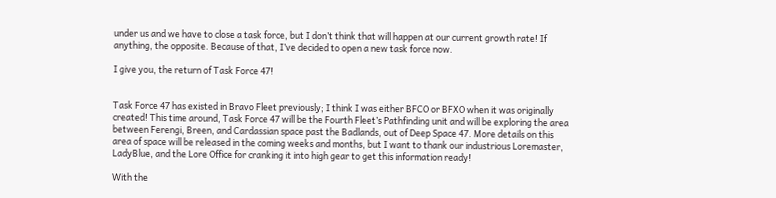under us and we have to close a task force, but I don’t think that will happen at our current growth rate! If anything, the opposite. Because of that, I’ve decided to open a new task force now.

I give you, the return of Task Force 47!


Task Force 47 has existed in Bravo Fleet previously; I think I was either BFCO or BFXO when it was originally created! This time around, Task Force 47 will be the Fourth Fleet’s Pathfinding unit and will be exploring the area between Ferengi, Breen, and Cardassian space past the Badlands, out of Deep Space 47. More details on this area of space will be released in the coming weeks and months, but I want to thank our industrious Loremaster, LadyBlue, and the Lore Office for cranking it into high gear to get this information ready!

With the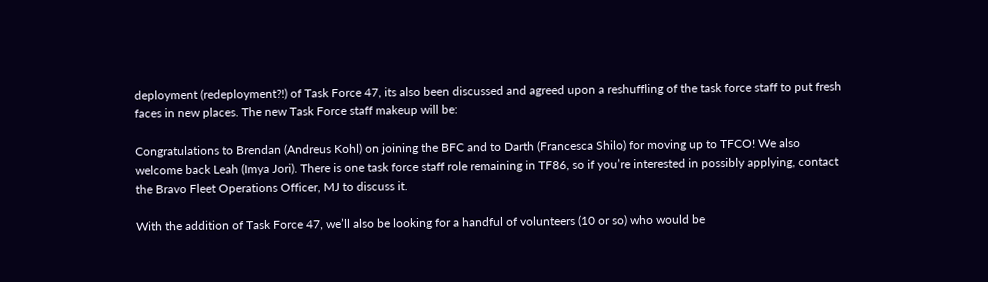deployment (redeployment?!) of Task Force 47, its also been discussed and agreed upon a reshuffling of the task force staff to put fresh faces in new places. The new Task Force staff makeup will be:

Congratulations to Brendan (Andreus Kohl) on joining the BFC and to Darth (Francesca Shilo) for moving up to TFCO! We also welcome back Leah (Imya Jori). There is one task force staff role remaining in TF86, so if you’re interested in possibly applying, contact the Bravo Fleet Operations Officer, MJ to discuss it.

With the addition of Task Force 47, we’ll also be looking for a handful of volunteers (10 or so) who would be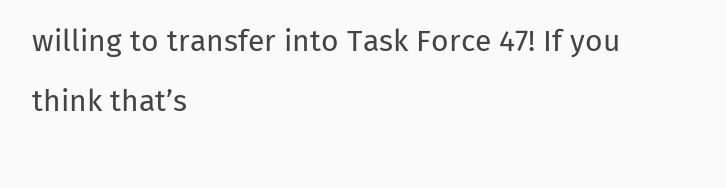willing to transfer into Task Force 47! If you think that’s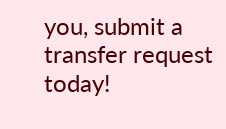you, submit a transfer request today!